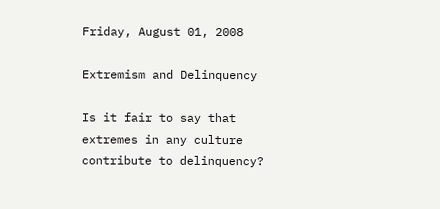Friday, August 01, 2008

Extremism and Delinquency

Is it fair to say that extremes in any culture contribute to delinquency?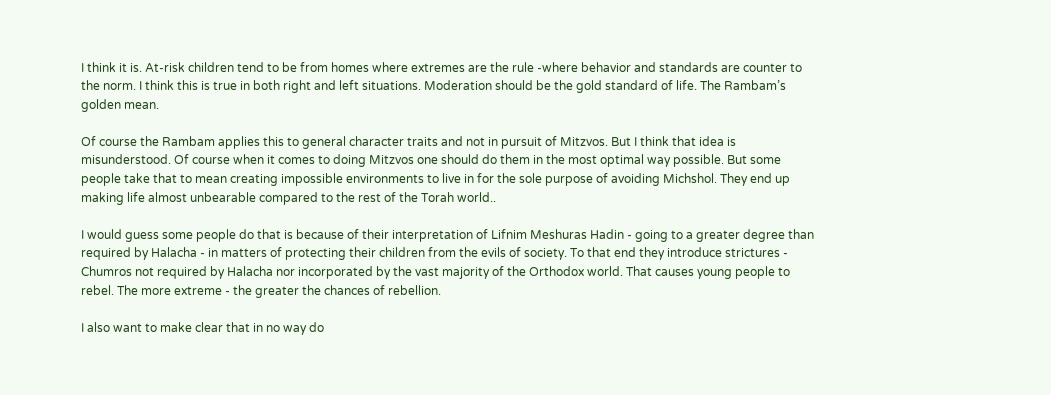I think it is. At-risk children tend to be from homes where extremes are the rule -where behavior and standards are counter to the norm. I think this is true in both right and left situations. Moderation should be the gold standard of life. The Rambam’s golden mean.

Of course the Rambam applies this to general character traits and not in pursuit of Mitzvos. But I think that idea is misunderstood. Of course when it comes to doing Mitzvos one should do them in the most optimal way possible. But some people take that to mean creating impossible environments to live in for the sole purpose of avoiding Michshol. They end up making life almost unbearable compared to the rest of the Torah world..

I would guess some people do that is because of their interpretation of Lifnim Meshuras Hadin - going to a greater degree than required by Halacha - in matters of protecting their children from the evils of society. To that end they introduce strictures - Chumros not required by Halacha nor incorporated by the vast majority of the Orthodox world. That causes young people to rebel. The more extreme - the greater the chances of rebellion.

I also want to make clear that in no way do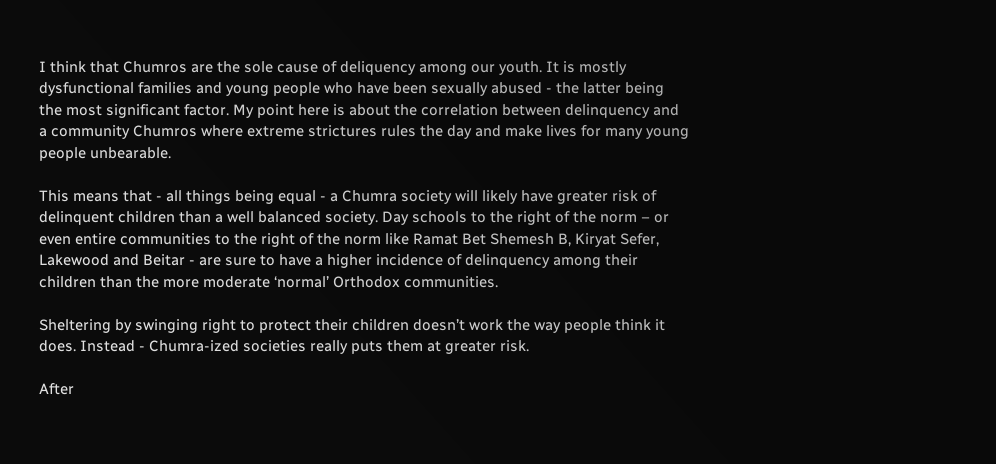I think that Chumros are the sole cause of deliquency among our youth. It is mostly dysfunctional families and young people who have been sexually abused - the latter being the most significant factor. My point here is about the correlation between delinquency and a community Chumros where extreme strictures rules the day and make lives for many young people unbearable.

This means that - all things being equal - a Chumra society will likely have greater risk of delinquent children than a well balanced society. Day schools to the right of the norm – or even entire communities to the right of the norm like Ramat Bet Shemesh B, Kiryat Sefer, Lakewood and Beitar - are sure to have a higher incidence of delinquency among their children than the more moderate ‘normal’ Orthodox communities.

Sheltering by swinging right to protect their children doesn’t work the way people think it does. Instead - Chumra-ized societies really puts them at greater risk.

After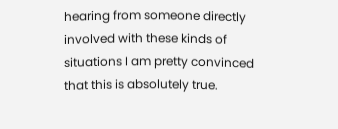hearing from someone directly involved with these kinds of situations I am pretty convinced that this is absolutely true.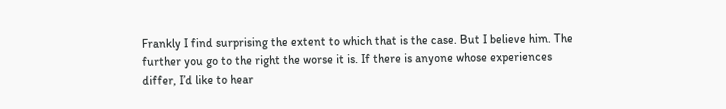Frankly I find surprising the extent to which that is the case. But I believe him. The further you go to the right the worse it is. If there is anyone whose experiences differ, I’d like to hear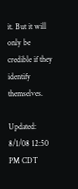it. But it will only be credible if they identify themselves.

Updated: 8/1/08 12:50 PM CDT